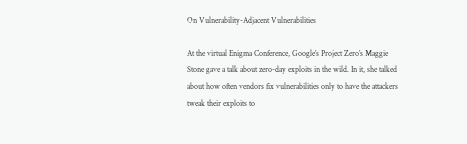On Vulnerability-Adjacent Vulnerabilities

At the virtual Enigma Conference, Google’s Project Zero’s Maggie Stone gave a talk about zero-day exploits in the wild. In it, she talked about how often vendors fix vulnerabilities only to have the attackers tweak their exploits to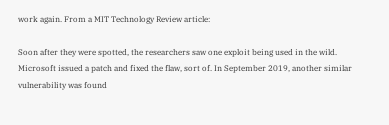work again. From a MIT Technology Review article:

Soon after they were spotted, the researchers saw one exploit being used in the wild. Microsoft issued a patch and fixed the flaw, sort of. In September 2019, another similar vulnerability was found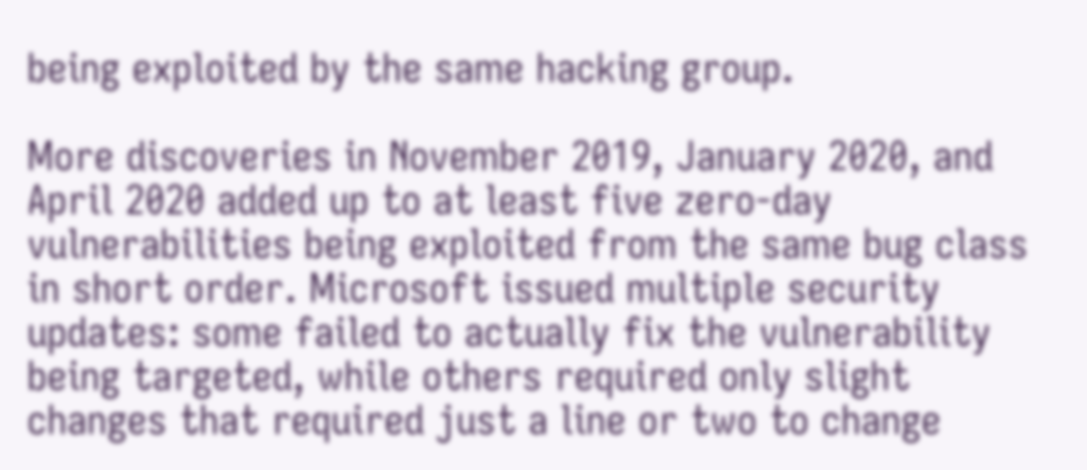being exploited by the same hacking group.

More discoveries in November 2019, January 2020, and April 2020 added up to at least five zero-day vulnerabilities being exploited from the same bug class in short order. Microsoft issued multiple security updates: some failed to actually fix the vulnerability being targeted, while others required only slight changes that required just a line or two to change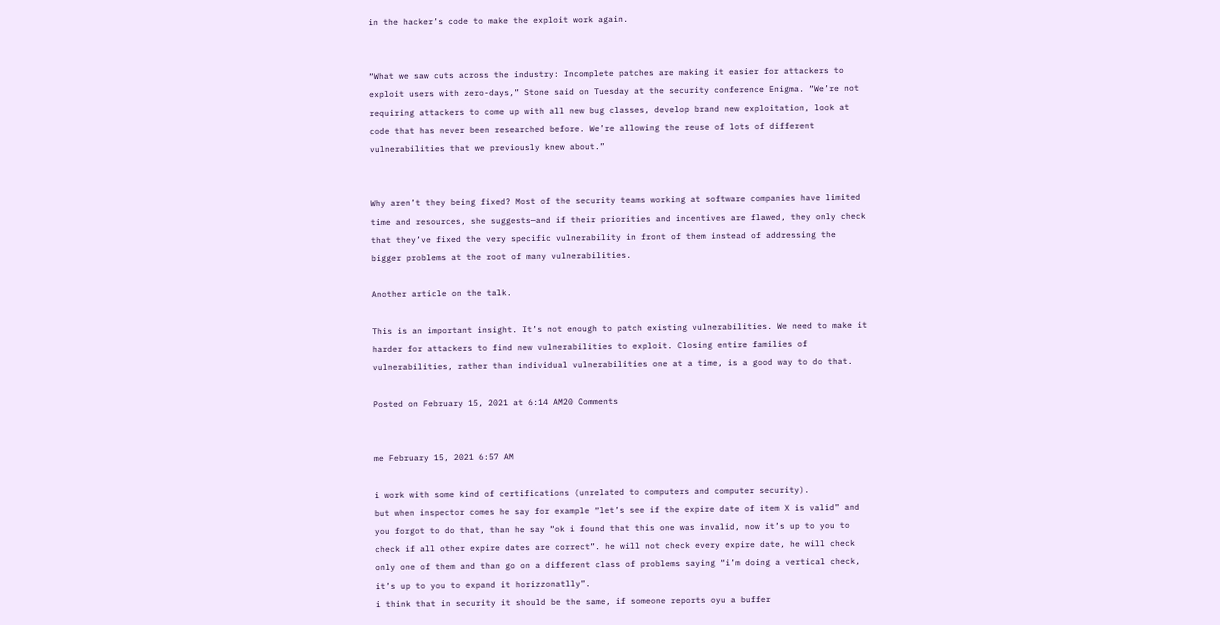in the hacker’s code to make the exploit work again.


“What we saw cuts across the industry: Incomplete patches are making it easier for attackers to exploit users with zero-days,” Stone said on Tuesday at the security conference Enigma. “We’re not requiring attackers to come up with all new bug classes, develop brand new exploitation, look at code that has never been researched before. We’re allowing the reuse of lots of different vulnerabilities that we previously knew about.”


Why aren’t they being fixed? Most of the security teams working at software companies have limited time and resources, she suggests—and if their priorities and incentives are flawed, they only check that they’ve fixed the very specific vulnerability in front of them instead of addressing the bigger problems at the root of many vulnerabilities.

Another article on the talk.

This is an important insight. It’s not enough to patch existing vulnerabilities. We need to make it harder for attackers to find new vulnerabilities to exploit. Closing entire families of vulnerabilities, rather than individual vulnerabilities one at a time, is a good way to do that.

Posted on February 15, 2021 at 6:14 AM20 Comments


me February 15, 2021 6:57 AM

i work with some kind of certifications (unrelated to computers and computer security).
but when inspector comes he say for example “let’s see if the expire date of item X is valid” and you forgot to do that, than he say “ok i found that this one was invalid, now it’s up to you to check if all other expire dates are correct”. he will not check every expire date, he will check only one of them and than go on a different class of problems saying “i’m doing a vertical check, it’s up to you to expand it horizzonatlly”.
i think that in security it should be the same, if someone reports oyu a buffer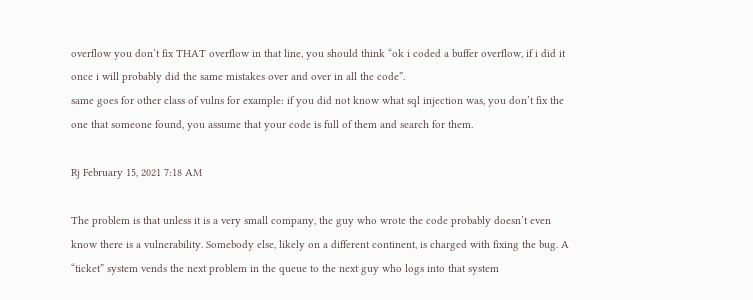overflow you don’t fix THAT overflow in that line, you should think “ok i coded a buffer overflow, if i did it once i will probably did the same mistakes over and over in all the code”.
same goes for other class of vulns for example: if you did not know what sql injection was, you don’t fix the one that someone found, you assume that your code is full of them and search for them.

Rj February 15, 2021 7:18 AM

The problem is that unless it is a very small company, the guy who wrote the code probably doesn’t even know there is a vulnerability. Somebody else, likely on a different continent, is charged with fixing the bug. A “ticket” system vends the next problem in the queue to the next guy who logs into that system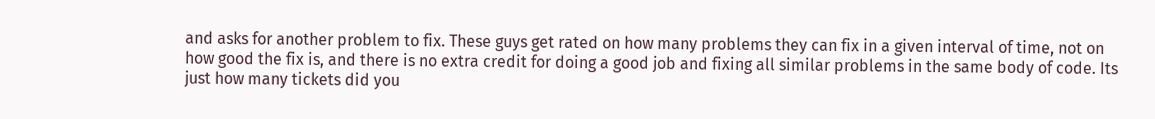and asks for another problem to fix. These guys get rated on how many problems they can fix in a given interval of time, not on how good the fix is, and there is no extra credit for doing a good job and fixing all similar problems in the same body of code. Its just how many tickets did you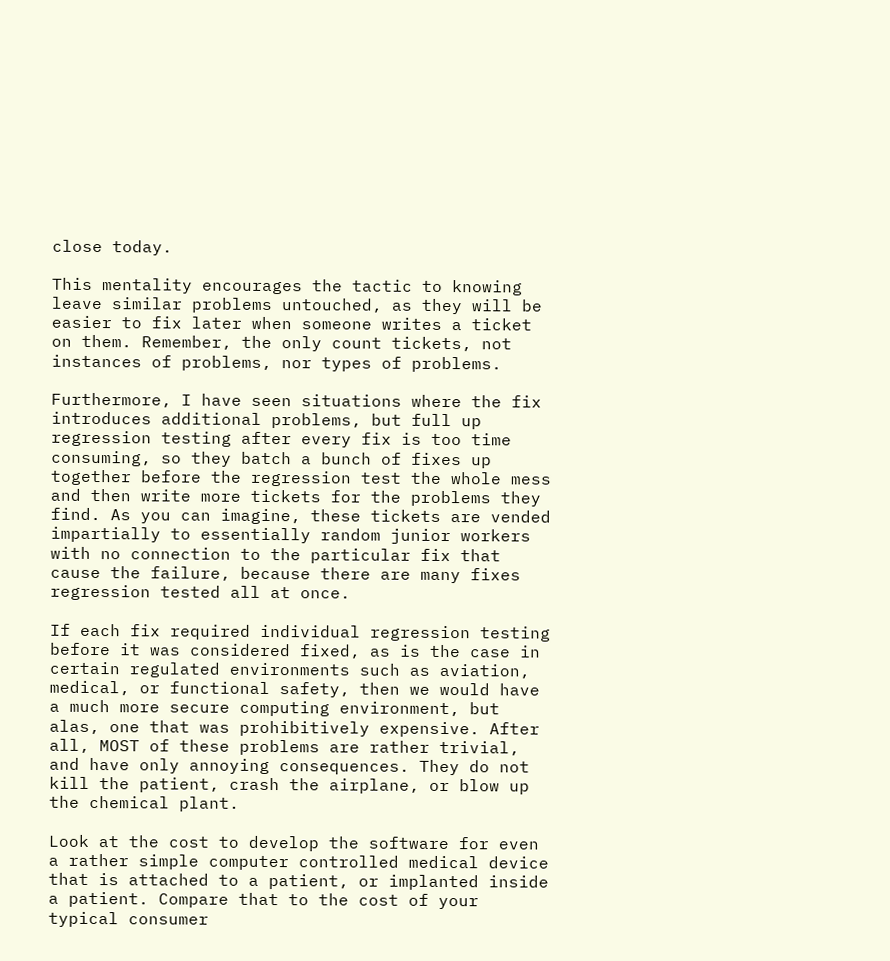close today.

This mentality encourages the tactic to knowing leave similar problems untouched, as they will be easier to fix later when someone writes a ticket on them. Remember, the only count tickets, not instances of problems, nor types of problems.

Furthermore, I have seen situations where the fix introduces additional problems, but full up regression testing after every fix is too time consuming, so they batch a bunch of fixes up together before the regression test the whole mess and then write more tickets for the problems they find. As you can imagine, these tickets are vended impartially to essentially random junior workers with no connection to the particular fix that cause the failure, because there are many fixes regression tested all at once.

If each fix required individual regression testing before it was considered fixed, as is the case in certain regulated environments such as aviation, medical, or functional safety, then we would have a much more secure computing environment, but alas, one that was prohibitively expensive. After all, MOST of these problems are rather trivial, and have only annoying consequences. They do not kill the patient, crash the airplane, or blow up the chemical plant.

Look at the cost to develop the software for even a rather simple computer controlled medical device that is attached to a patient, or implanted inside a patient. Compare that to the cost of your typical consumer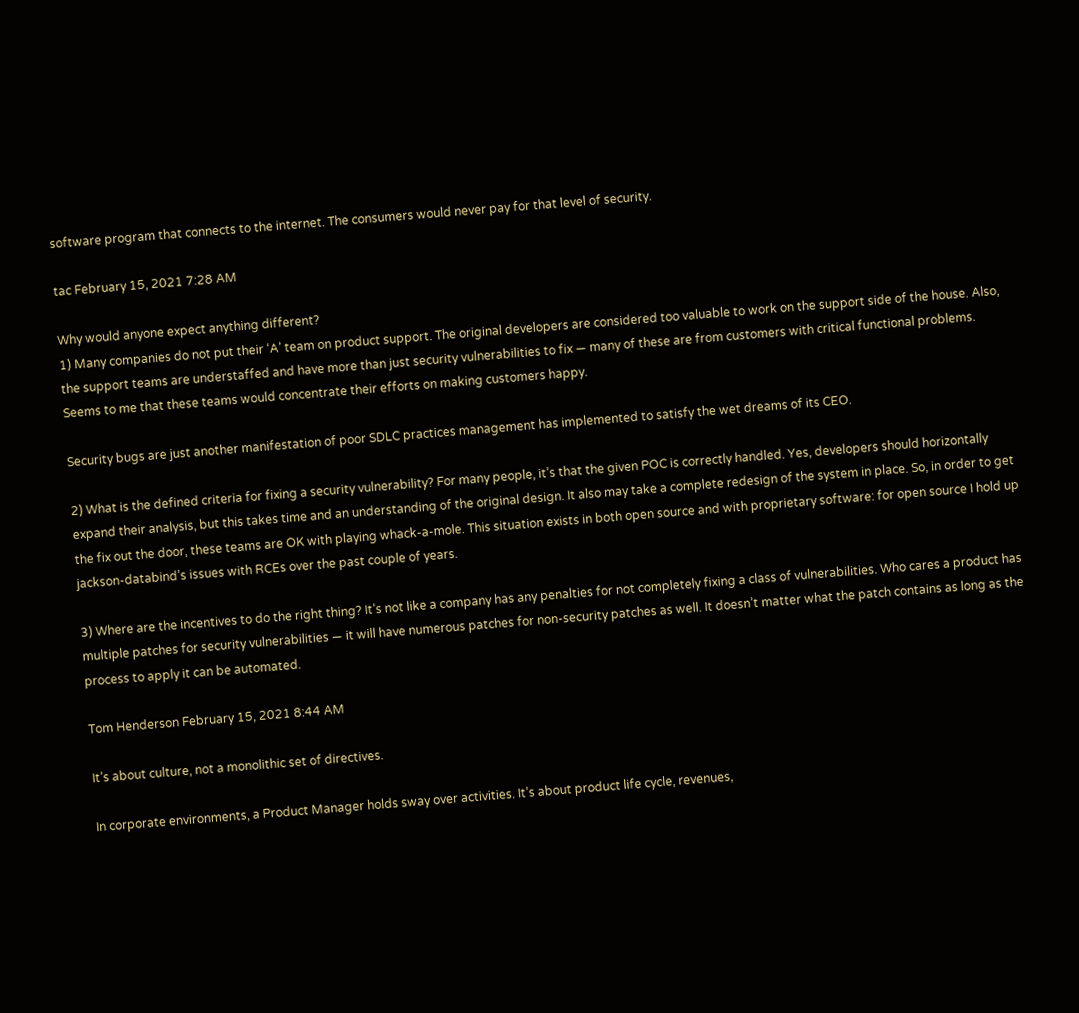software program that connects to the internet. The consumers would never pay for that level of security.

tac February 15, 2021 7:28 AM

Why would anyone expect anything different?
1) Many companies do not put their ‘A’ team on product support. The original developers are considered too valuable to work on the support side of the house. Also, the support teams are understaffed and have more than just security vulnerabilities to fix — many of these are from customers with critical functional problems. Seems to me that these teams would concentrate their efforts on making customers happy.

Security bugs are just another manifestation of poor SDLC practices management has implemented to satisfy the wet dreams of its CEO.

2) What is the defined criteria for fixing a security vulnerability? For many people, it’s that the given POC is correctly handled. Yes, developers should horizontally expand their analysis, but this takes time and an understanding of the original design. It also may take a complete redesign of the system in place. So, in order to get the fix out the door, these teams are OK with playing whack-a-mole. This situation exists in both open source and with proprietary software: for open source I hold up jackson-databind’s issues with RCEs over the past couple of years.

3) Where are the incentives to do the right thing? It’s not like a company has any penalties for not completely fixing a class of vulnerabilities. Who cares a product has multiple patches for security vulnerabilities — it will have numerous patches for non-security patches as well. It doesn’t matter what the patch contains as long as the process to apply it can be automated.

Tom Henderson February 15, 2021 8:44 AM

It’s about culture, not a monolithic set of directives.

In corporate environments, a Product Manager holds sway over activities. It’s about product life cycle, revenues,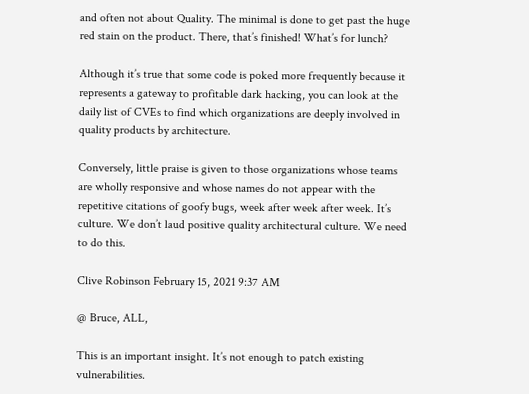and often not about Quality. The minimal is done to get past the huge red stain on the product. There, that’s finished! What’s for lunch?

Although it’s true that some code is poked more frequently because it represents a gateway to profitable dark hacking, you can look at the daily list of CVEs to find which organizations are deeply involved in quality products by architecture.

Conversely, little praise is given to those organizations whose teams are wholly responsive and whose names do not appear with the repetitive citations of goofy bugs, week after week after week. It’s culture. We don’t laud positive quality architectural culture. We need to do this.

Clive Robinson February 15, 2021 9:37 AM

@ Bruce, ALL,

This is an important insight. It’s not enough to patch existing vulnerabilities.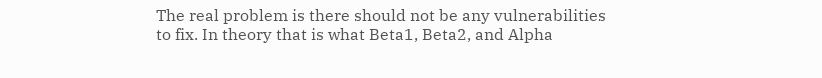The real problem is there should not be any vulnerabilities to fix. In theory that is what Beta1, Beta2, and Alpha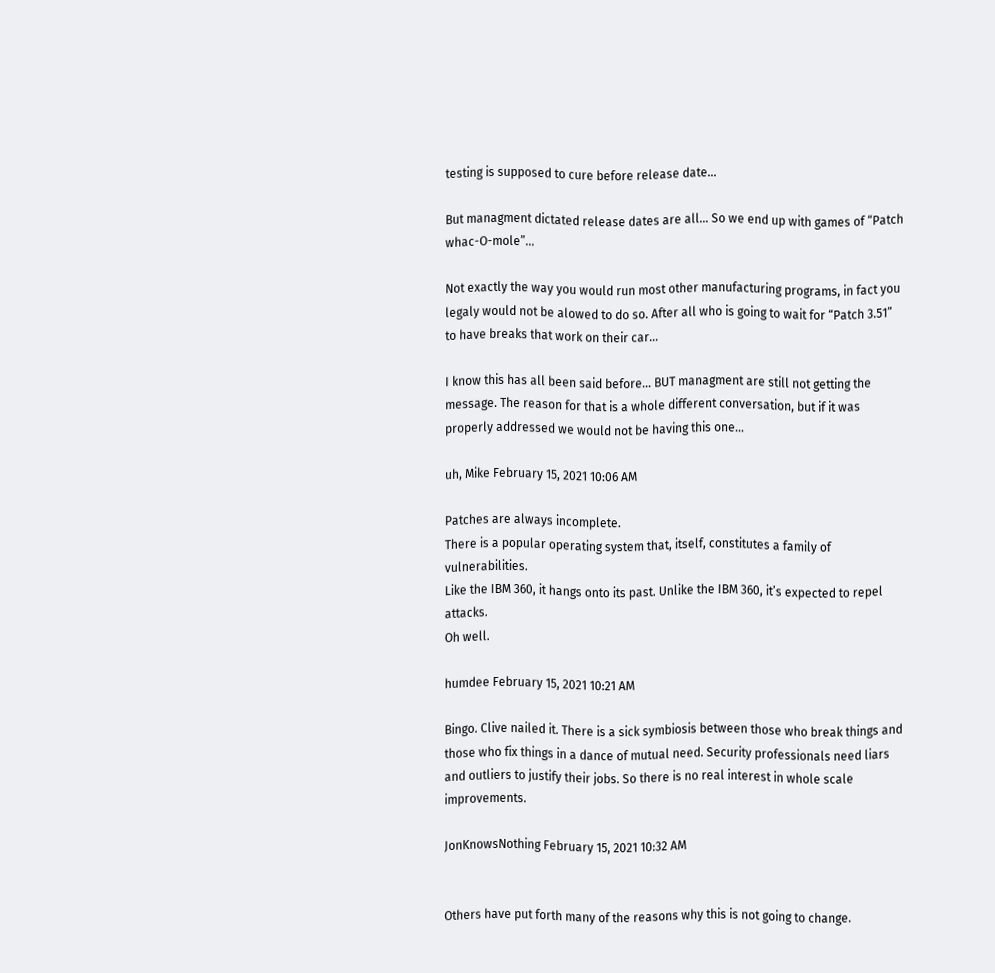testing is supposed to cure before release date…

But managment dictated release dates are all… So we end up with games of “Patch whac-O-mole”…

Not exactly the way you would run most other manufacturing programs, in fact you legaly would not be alowed to do so. After all who is going to wait for “Patch 3.51” to have breaks that work on their car…

I know this has all been said before… BUT managment are still not getting the message. The reason for that is a whole different conversation, but if it was properly addressed we would not be having this one…

uh, Mike February 15, 2021 10:06 AM

Patches are always incomplete.
There is a popular operating system that, itself, constitutes a family of vulnerabilities.
Like the IBM 360, it hangs onto its past. Unlike the IBM 360, it’s expected to repel attacks.
Oh well.

humdee February 15, 2021 10:21 AM

Bingo. Clive nailed it. There is a sick symbiosis between those who break things and those who fix things in a dance of mutual need. Security professionals need liars and outliers to justify their jobs. So there is no real interest in whole scale improvements.

JonKnowsNothing February 15, 2021 10:32 AM


Others have put forth many of the reasons why this is not going to change.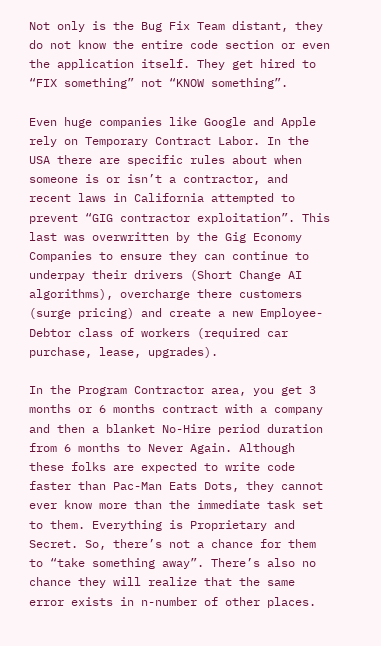Not only is the Bug Fix Team distant, they do not know the entire code section or even the application itself. They get hired to “FIX something” not “KNOW something”.

Even huge companies like Google and Apple rely on Temporary Contract Labor. In the USA there are specific rules about when someone is or isn’t a contractor, and recent laws in California attempted to prevent “GIG contractor exploitation”. This last was overwritten by the Gig Economy Companies to ensure they can continue to underpay their drivers (Short Change AI algorithms), overcharge there customers (surge pricing) and create a new Employee-Debtor class of workers (required car purchase, lease, upgrades).

In the Program Contractor area, you get 3 months or 6 months contract with a company and then a blanket No-Hire period duration from 6 months to Never Again. Although these folks are expected to write code faster than Pac-Man Eats Dots, they cannot ever know more than the immediate task set to them. Everything is Proprietary and Secret. So, there’s not a chance for them to “take something away”. There’s also no chance they will realize that the same error exists in n-number of other places.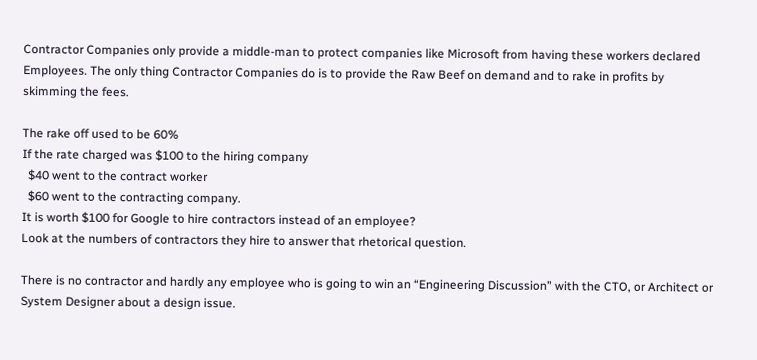Contractor Companies only provide a middle-man to protect companies like Microsoft from having these workers declared Employees. The only thing Contractor Companies do is to provide the Raw Beef on demand and to rake in profits by skimming the fees.

The rake off used to be 60%
If the rate charged was $100 to the hiring company
  $40 went to the contract worker
  $60 went to the contracting company.
It is worth $100 for Google to hire contractors instead of an employee?
Look at the numbers of contractors they hire to answer that rhetorical question.

There is no contractor and hardly any employee who is going to win an “Engineering Discussion” with the CTO, or Architect or System Designer about a design issue.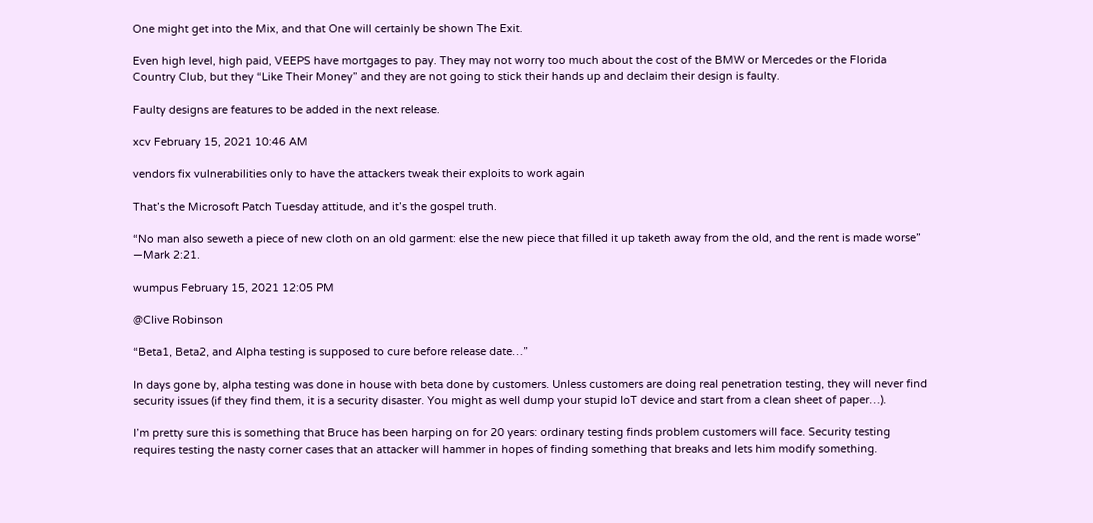One might get into the Mix, and that One will certainly be shown The Exit.

Even high level, high paid, VEEPS have mortgages to pay. They may not worry too much about the cost of the BMW or Mercedes or the Florida Country Club, but they “Like Their Money” and they are not going to stick their hands up and declaim their design is faulty.

Faulty designs are features to be added in the next release.

xcv February 15, 2021 10:46 AM

vendors fix vulnerabilities only to have the attackers tweak their exploits to work again

That’s the Microsoft Patch Tuesday attitude, and it’s the gospel truth.

“No man also seweth a piece of new cloth on an old garment: else the new piece that filled it up taketh away from the old, and the rent is made worse” —Mark 2:21.

wumpus February 15, 2021 12:05 PM

@Clive Robinson

“Beta1, Beta2, and Alpha testing is supposed to cure before release date…”

In days gone by, alpha testing was done in house with beta done by customers. Unless customers are doing real penetration testing, they will never find security issues (if they find them, it is a security disaster. You might as well dump your stupid IoT device and start from a clean sheet of paper…).

I’m pretty sure this is something that Bruce has been harping on for 20 years: ordinary testing finds problem customers will face. Security testing requires testing the nasty corner cases that an attacker will hammer in hopes of finding something that breaks and lets him modify something.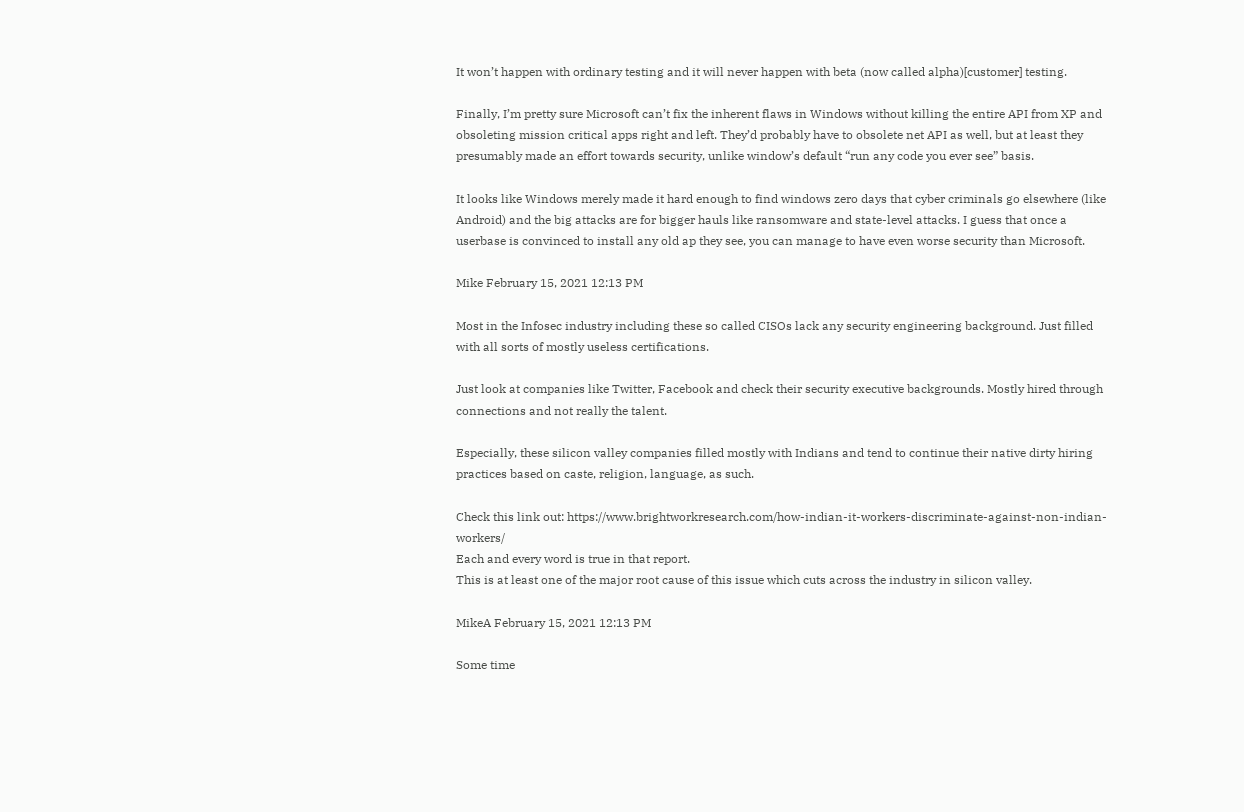It won’t happen with ordinary testing and it will never happen with beta (now called alpha)[customer] testing.

Finally, I’m pretty sure Microsoft can’t fix the inherent flaws in Windows without killing the entire API from XP and obsoleting mission critical apps right and left. They’d probably have to obsolete net API as well, but at least they presumably made an effort towards security, unlike window’s default “run any code you ever see” basis.

It looks like Windows merely made it hard enough to find windows zero days that cyber criminals go elsewhere (like Android) and the big attacks are for bigger hauls like ransomware and state-level attacks. I guess that once a userbase is convinced to install any old ap they see, you can manage to have even worse security than Microsoft.

Mike February 15, 2021 12:13 PM

Most in the Infosec industry including these so called CISOs lack any security engineering background. Just filled with all sorts of mostly useless certifications.

Just look at companies like Twitter, Facebook and check their security executive backgrounds. Mostly hired through connections and not really the talent.

Especially, these silicon valley companies filled mostly with Indians and tend to continue their native dirty hiring practices based on caste, religion, language, as such.

Check this link out: https://www.brightworkresearch.com/how-indian-it-workers-discriminate-against-non-indian-workers/
Each and every word is true in that report.
This is at least one of the major root cause of this issue which cuts across the industry in silicon valley.

MikeA February 15, 2021 12:13 PM

Some time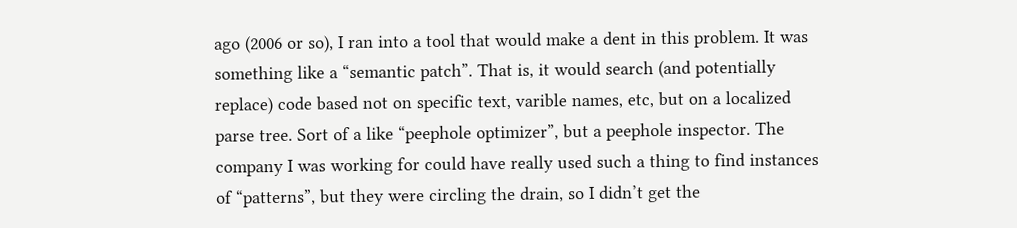ago (2006 or so), I ran into a tool that would make a dent in this problem. It was something like a “semantic patch”. That is, it would search (and potentially replace) code based not on specific text, varible names, etc, but on a localized parse tree. Sort of a like “peephole optimizer”, but a peephole inspector. The company I was working for could have really used such a thing to find instances of “patterns”, but they were circling the drain, so I didn’t get the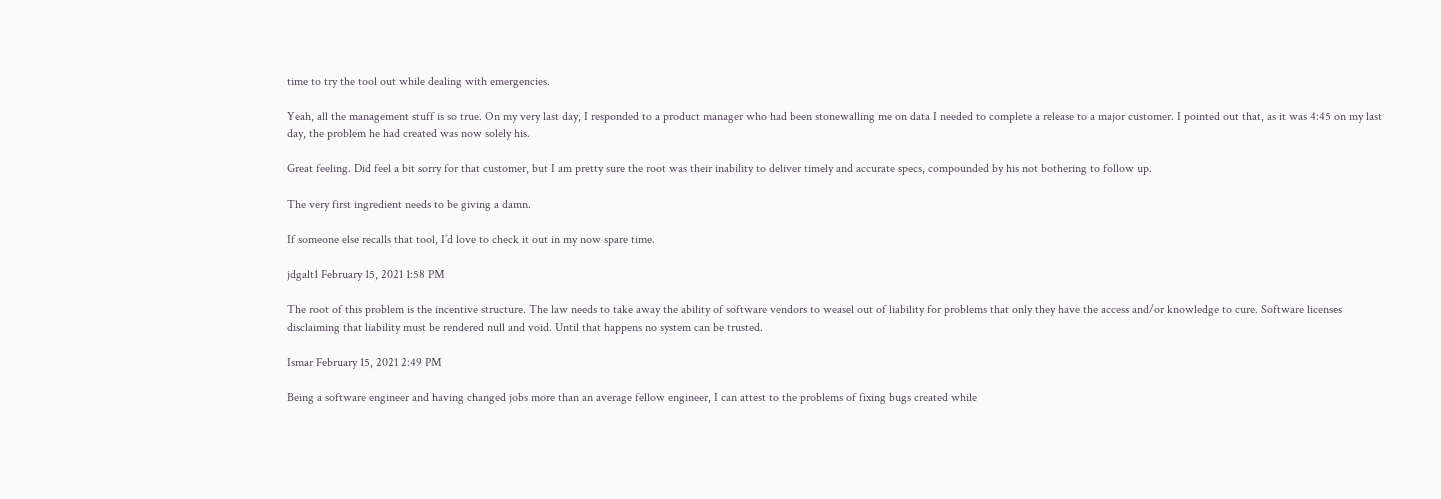time to try the tool out while dealing with emergencies.

Yeah, all the management stuff is so true. On my very last day, I responded to a product manager who had been stonewalling me on data I needed to complete a release to a major customer. I pointed out that, as it was 4:45 on my last day, the problem he had created was now solely his.

Great feeling. Did feel a bit sorry for that customer, but I am pretty sure the root was their inability to deliver timely and accurate specs, compounded by his not bothering to follow up.

The very first ingredient needs to be giving a damn.

If someone else recalls that tool, I’d love to check it out in my now spare time.

jdgalt1 February 15, 2021 1:58 PM

The root of this problem is the incentive structure. The law needs to take away the ability of software vendors to weasel out of liability for problems that only they have the access and/or knowledge to cure. Software licenses disclaiming that liability must be rendered null and void. Until that happens no system can be trusted.

Ismar February 15, 2021 2:49 PM

Being a software engineer and having changed jobs more than an average fellow engineer, I can attest to the problems of fixing bugs created while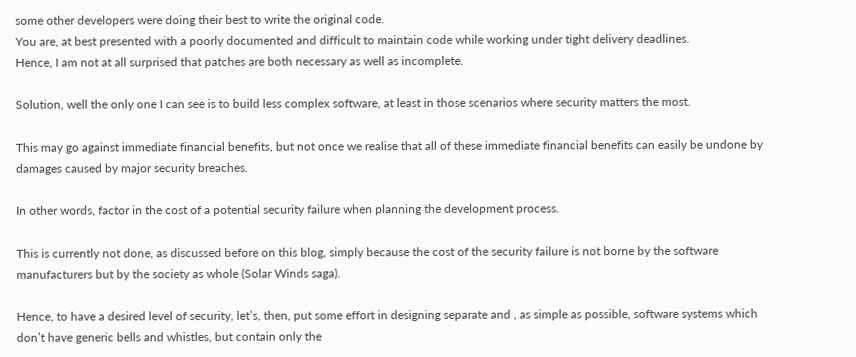some other developers were doing their best to write the original code.
You are, at best presented with a poorly documented and difficult to maintain code while working under tight delivery deadlines.
Hence, I am not at all surprised that patches are both necessary as well as incomplete.

Solution, well the only one I can see is to build less complex software, at least in those scenarios where security matters the most.

This may go against immediate financial benefits, but not once we realise that all of these immediate financial benefits can easily be undone by damages caused by major security breaches.

In other words, factor in the cost of a potential security failure when planning the development process.

This is currently not done, as discussed before on this blog, simply because the cost of the security failure is not borne by the software manufacturers but by the society as whole (Solar Winds saga).

Hence, to have a desired level of security, let’s, then, put some effort in designing separate and , as simple as possible, software systems which don’t have generic bells and whistles, but contain only the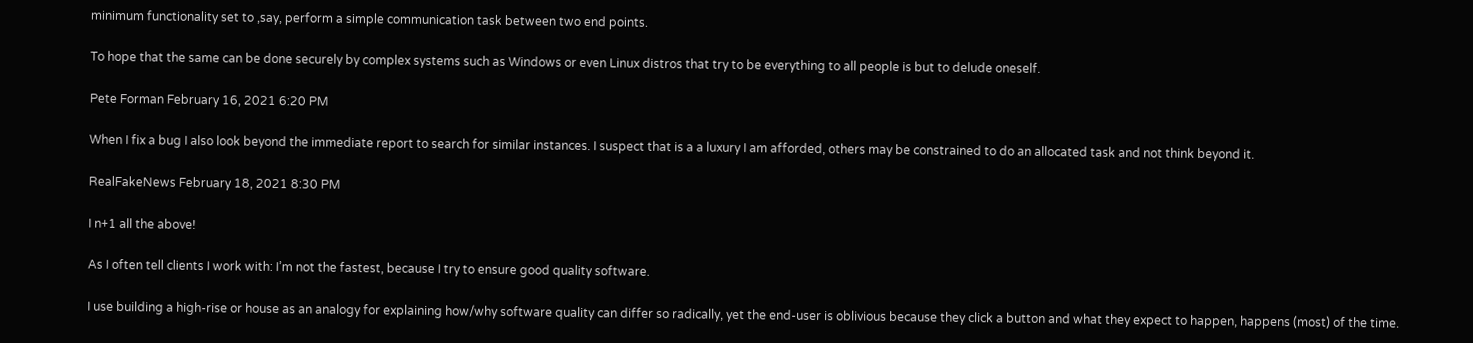minimum functionality set to ,say, perform a simple communication task between two end points.

To hope that the same can be done securely by complex systems such as Windows or even Linux distros that try to be everything to all people is but to delude oneself.

Pete Forman February 16, 2021 6:20 PM

When I fix a bug I also look beyond the immediate report to search for similar instances. I suspect that is a a luxury I am afforded, others may be constrained to do an allocated task and not think beyond it.

RealFakeNews February 18, 2021 8:30 PM

I n+1 all the above!

As I often tell clients I work with: I’m not the fastest, because I try to ensure good quality software.

I use building a high-rise or house as an analogy for explaining how/why software quality can differ so radically, yet the end-user is oblivious because they click a button and what they expect to happen, happens (most) of the time.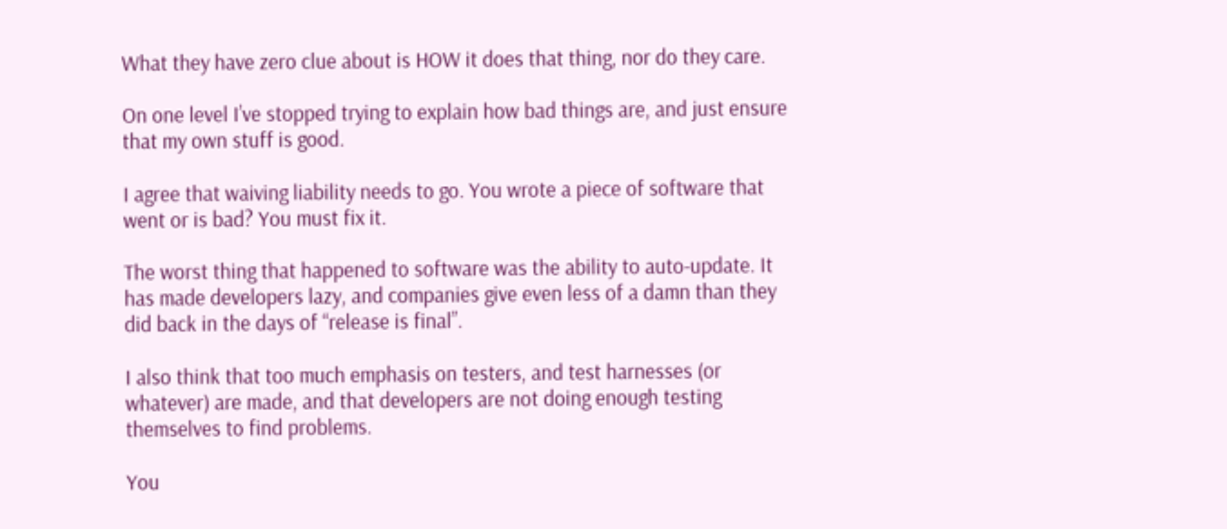What they have zero clue about is HOW it does that thing, nor do they care.

On one level I’ve stopped trying to explain how bad things are, and just ensure that my own stuff is good.

I agree that waiving liability needs to go. You wrote a piece of software that went or is bad? You must fix it.

The worst thing that happened to software was the ability to auto-update. It has made developers lazy, and companies give even less of a damn than they did back in the days of “release is final”.

I also think that too much emphasis on testers, and test harnesses (or whatever) are made, and that developers are not doing enough testing themselves to find problems.

You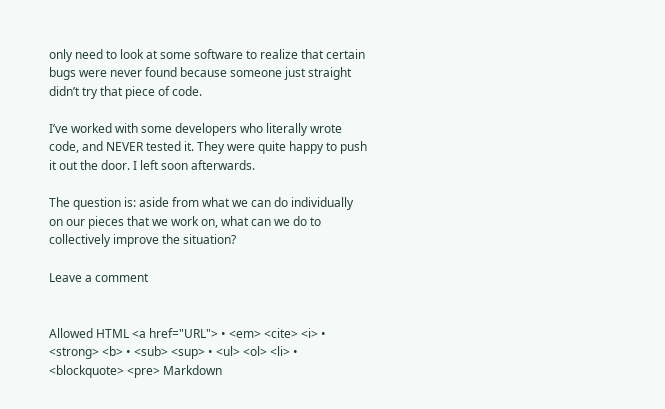only need to look at some software to realize that certain bugs were never found because someone just straight didn’t try that piece of code.

I’ve worked with some developers who literally wrote code, and NEVER tested it. They were quite happy to push it out the door. I left soon afterwards.

The question is: aside from what we can do individually on our pieces that we work on, what can we do to collectively improve the situation?

Leave a comment


Allowed HTML <a href="URL"> • <em> <cite> <i> • <strong> <b> • <sub> <sup> • <ul> <ol> <li> • <blockquote> <pre> Markdown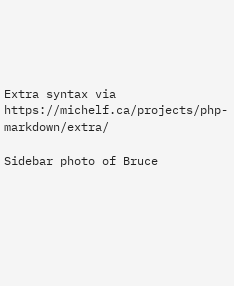Extra syntax via https://michelf.ca/projects/php-markdown/extra/

Sidebar photo of Bruce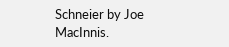Schneier by Joe MacInnis.